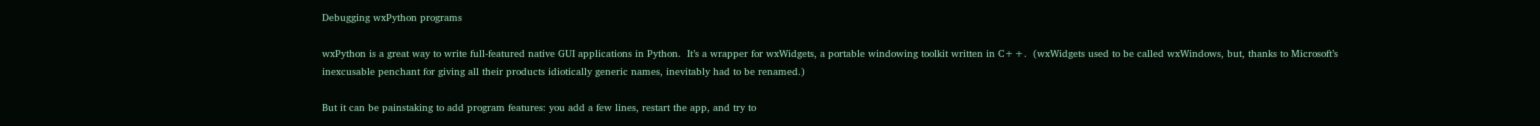Debugging wxPython programs

wxPython is a great way to write full-featured native GUI applications in Python.  It’s a wrapper for wxWidgets, a portable windowing toolkit written in C++.  (wxWidgets used to be called wxWindows, but, thanks to Microsoft’s inexcusable penchant for giving all their products idiotically generic names, inevitably had to be renamed.)

But it can be painstaking to add program features: you add a few lines, restart the app, and try to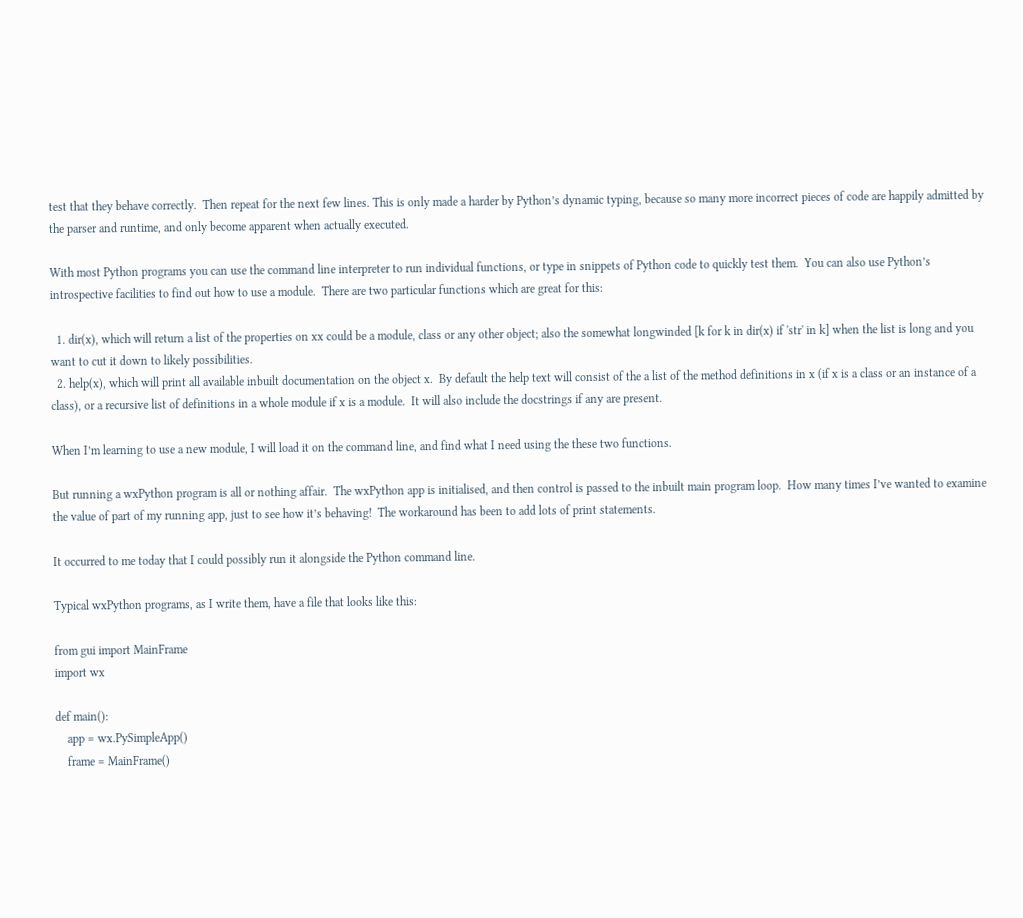test that they behave correctly.  Then repeat for the next few lines. This is only made a harder by Python’s dynamic typing, because so many more incorrect pieces of code are happily admitted by the parser and runtime, and only become apparent when actually executed.

With most Python programs you can use the command line interpreter to run individual functions, or type in snippets of Python code to quickly test them.  You can also use Python’s introspective facilities to find out how to use a module.  There are two particular functions which are great for this:

  1. dir(x), which will return a list of the properties on xx could be a module, class or any other object; also the somewhat longwinded [k for k in dir(x) if 'str' in k] when the list is long and you want to cut it down to likely possibilities.
  2. help(x), which will print all available inbuilt documentation on the object x.  By default the help text will consist of the a list of the method definitions in x (if x is a class or an instance of a class), or a recursive list of definitions in a whole module if x is a module.  It will also include the docstrings if any are present.

When I’m learning to use a new module, I will load it on the command line, and find what I need using the these two functions.

But running a wxPython program is all or nothing affair.  The wxPython app is initialised, and then control is passed to the inbuilt main program loop.  How many times I’ve wanted to examine the value of part of my running app, just to see how it’s behaving!  The workaround has been to add lots of print statements.

It occurred to me today that I could possibly run it alongside the Python command line.

Typical wxPython programs, as I write them, have a file that looks like this:

from gui import MainFrame
import wx

def main():
    app = wx.PySimpleApp()
    frame = MainFrame()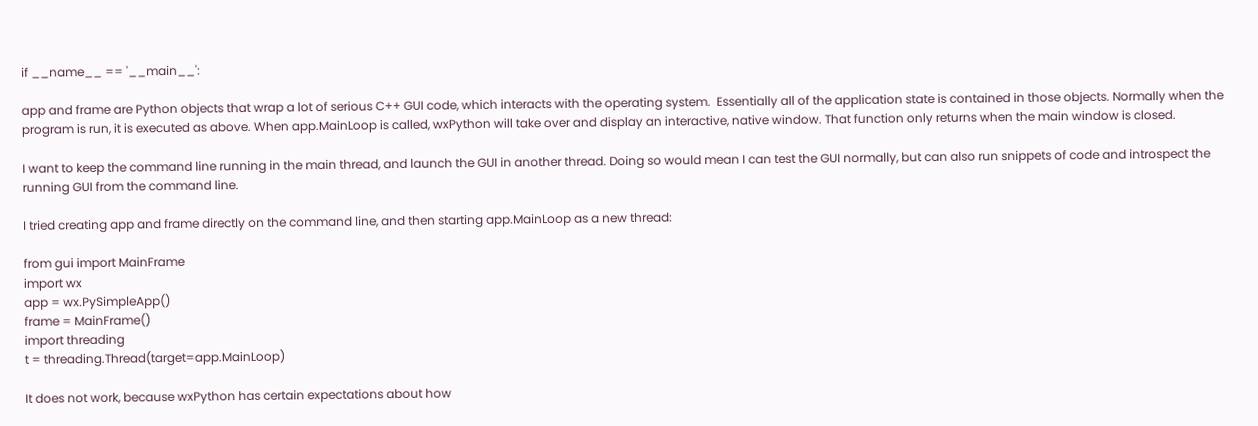if __name__ == '__main__':

app and frame are Python objects that wrap a lot of serious C++ GUI code, which interacts with the operating system.  Essentially all of the application state is contained in those objects. Normally when the program is run, it is executed as above. When app.MainLoop is called, wxPython will take over and display an interactive, native window. That function only returns when the main window is closed.

I want to keep the command line running in the main thread, and launch the GUI in another thread. Doing so would mean I can test the GUI normally, but can also run snippets of code and introspect the running GUI from the command line.

I tried creating app and frame directly on the command line, and then starting app.MainLoop as a new thread:

from gui import MainFrame
import wx
app = wx.PySimpleApp()
frame = MainFrame()
import threading
t = threading.Thread(target=app.MainLoop)

It does not work, because wxPython has certain expectations about how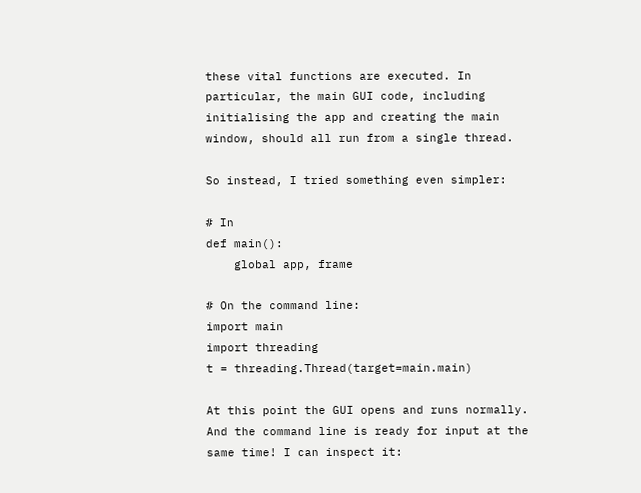these vital functions are executed. In particular, the main GUI code, including initialising the app and creating the main window, should all run from a single thread.

So instead, I tried something even simpler:

# In
def main():
    global app, frame

# On the command line:
import main
import threading
t = threading.Thread(target=main.main)

At this point the GUI opens and runs normally. And the command line is ready for input at the same time! I can inspect it: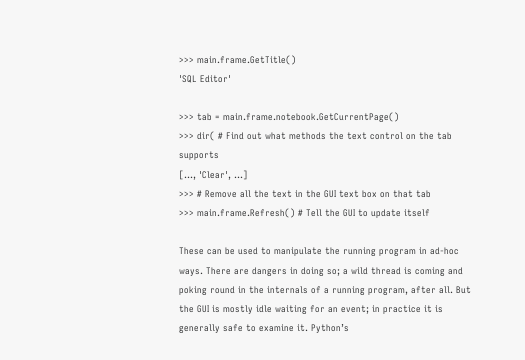>>> main.frame.GetTitle()
'SQL Editor'

>>> tab = main.frame.notebook.GetCurrentPage()
>>> dir( # Find out what methods the text control on the tab supports
[..., 'Clear', ...]
>>> # Remove all the text in the GUI text box on that tab
>>> main.frame.Refresh() # Tell the GUI to update itself

These can be used to manipulate the running program in ad-hoc ways. There are dangers in doing so; a wild thread is coming and poking round in the internals of a running program, after all. But the GUI is mostly idle waiting for an event; in practice it is generally safe to examine it. Python’s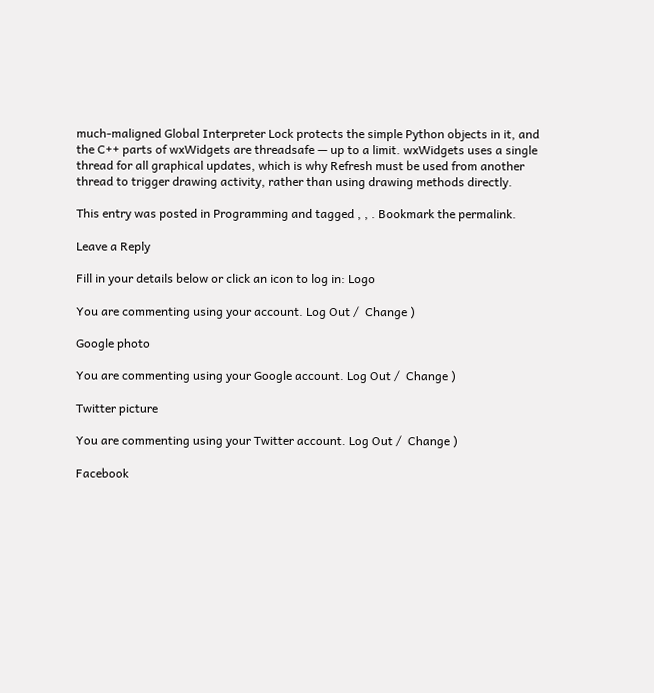much-maligned Global Interpreter Lock protects the simple Python objects in it, and the C++ parts of wxWidgets are threadsafe — up to a limit. wxWidgets uses a single thread for all graphical updates, which is why Refresh must be used from another thread to trigger drawing activity, rather than using drawing methods directly.

This entry was posted in Programming and tagged , , . Bookmark the permalink.

Leave a Reply

Fill in your details below or click an icon to log in: Logo

You are commenting using your account. Log Out /  Change )

Google photo

You are commenting using your Google account. Log Out /  Change )

Twitter picture

You are commenting using your Twitter account. Log Out /  Change )

Facebook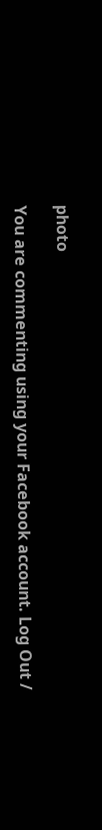photo

You are commenting using your Facebook account. Log Out /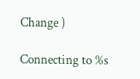Change )

Connecting to %s